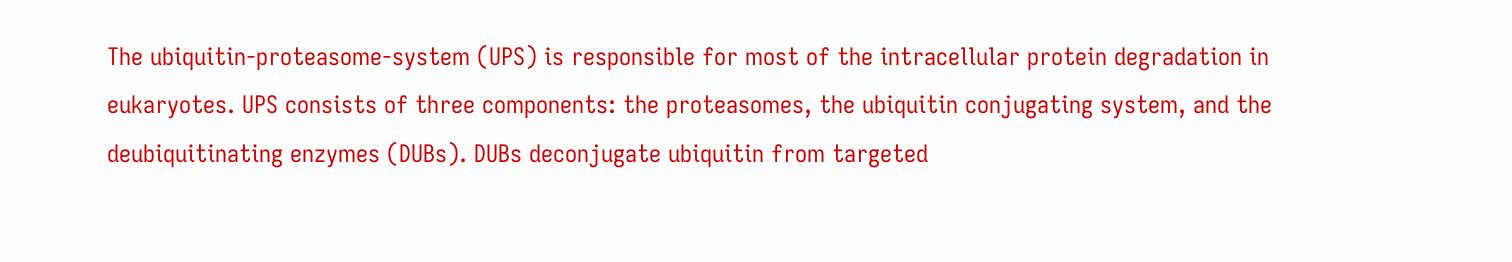The ubiquitin-proteasome-system (UPS) is responsible for most of the intracellular protein degradation in eukaryotes. UPS consists of three components: the proteasomes, the ubiquitin conjugating system, and the deubiquitinating enzymes (DUBs). DUBs deconjugate ubiquitin from targeted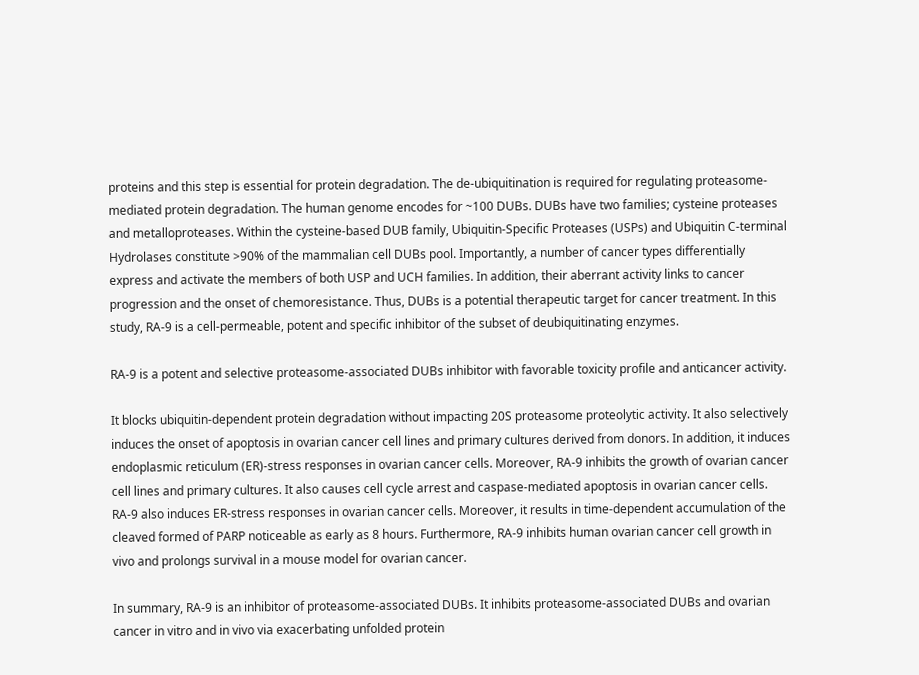proteins and this step is essential for protein degradation. The de-ubiquitination is required for regulating proteasome-mediated protein degradation. The human genome encodes for ~100 DUBs. DUBs have two families; cysteine proteases and metalloproteases. Within the cysteine-based DUB family, Ubiquitin-Specific Proteases (USPs) and Ubiquitin C-terminal Hydrolases constitute >90% of the mammalian cell DUBs pool. Importantly, a number of cancer types differentially express and activate the members of both USP and UCH families. In addition, their aberrant activity links to cancer progression and the onset of chemoresistance. Thus, DUBs is a potential therapeutic target for cancer treatment. In this study, RA-9 is a cell-permeable, potent and specific inhibitor of the subset of deubiquitinating enzymes.

RA-9 is a potent and selective proteasome-associated DUBs inhibitor with favorable toxicity profile and anticancer activity.

It blocks ubiquitin-dependent protein degradation without impacting 20S proteasome proteolytic activity. It also selectively induces the onset of apoptosis in ovarian cancer cell lines and primary cultures derived from donors. In addition, it induces endoplasmic reticulum (ER)-stress responses in ovarian cancer cells. Moreover, RA-9 inhibits the growth of ovarian cancer cell lines and primary cultures. It also causes cell cycle arrest and caspase-mediated apoptosis in ovarian cancer cells. RA-9 also induces ER-stress responses in ovarian cancer cells. Moreover, it results in time-dependent accumulation of the cleaved formed of PARP noticeable as early as 8 hours. Furthermore, RA-9 inhibits human ovarian cancer cell growth in vivo and prolongs survival in a mouse model for ovarian cancer.

In summary, RA-9 is an inhibitor of proteasome-associated DUBs. It inhibits proteasome-associated DUBs and ovarian cancer in vitro and in vivo via exacerbating unfolded protein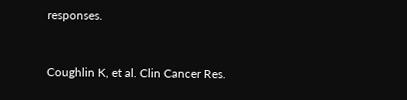responses.


Coughlin K, et al. Clin Cancer Res.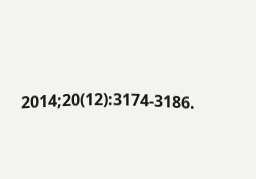2014;20(12):3174-3186.